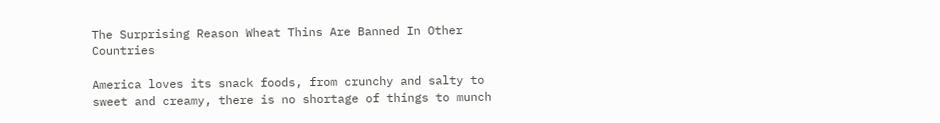The Surprising Reason Wheat Thins Are Banned In Other Countries

America loves its snack foods, from crunchy and salty to sweet and creamy, there is no shortage of things to munch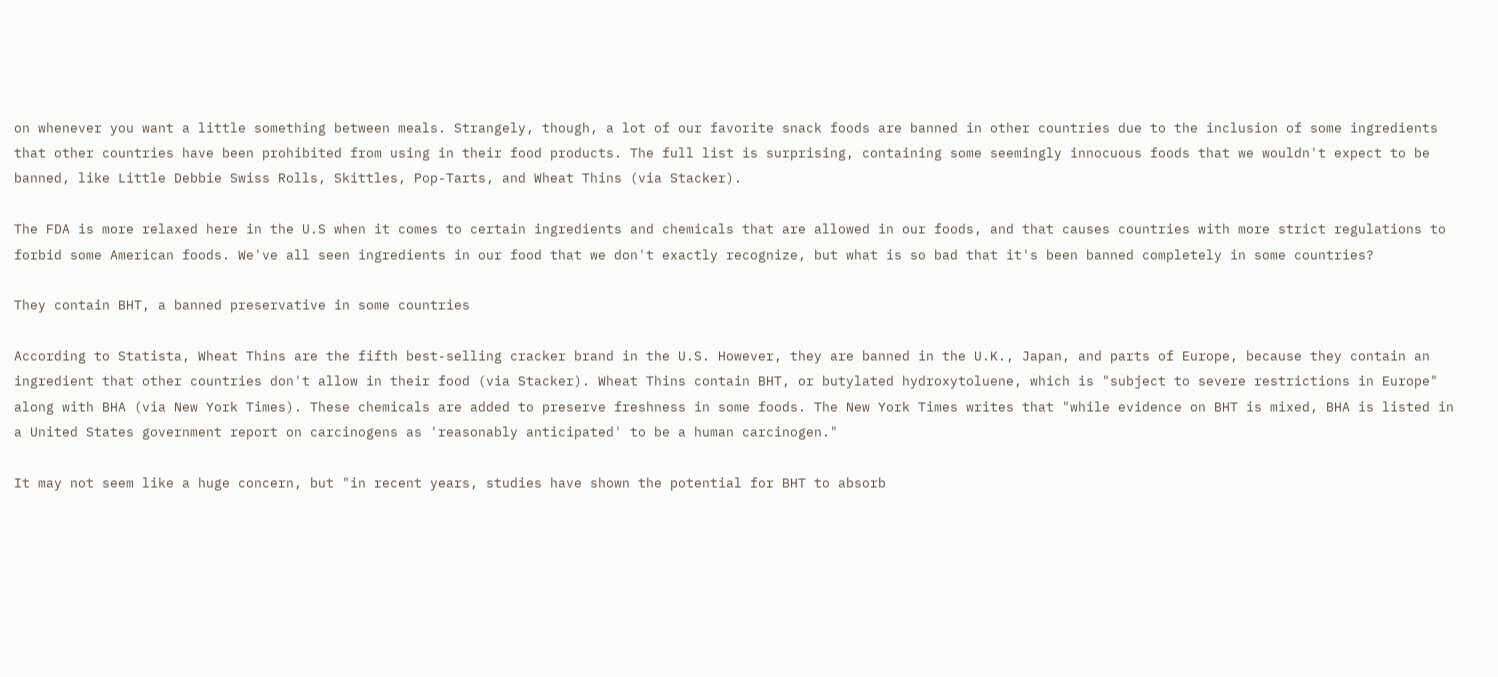on whenever you want a little something between meals. Strangely, though, a lot of our favorite snack foods are banned in other countries due to the inclusion of some ingredients that other countries have been prohibited from using in their food products. The full list is surprising, containing some seemingly innocuous foods that we wouldn't expect to be banned, like Little Debbie Swiss Rolls, Skittles, Pop-Tarts, and Wheat Thins (via Stacker).

The FDA is more relaxed here in the U.S when it comes to certain ingredients and chemicals that are allowed in our foods, and that causes countries with more strict regulations to forbid some American foods. We've all seen ingredients in our food that we don't exactly recognize, but what is so bad that it's been banned completely in some countries?

They contain BHT, a banned preservative in some countries

According to Statista, Wheat Thins are the fifth best-selling cracker brand in the U.S. However, they are banned in the U.K., Japan, and parts of Europe, because they contain an ingredient that other countries don't allow in their food (via Stacker). Wheat Thins contain BHT, or butylated hydroxytoluene, which is "subject to severe restrictions in Europe" along with BHA (via New York Times). These chemicals are added to preserve freshness in some foods. The New York Times writes that "while evidence on BHT is mixed, BHA is listed in a United States government report on carcinogens as 'reasonably anticipated' to be a human carcinogen."

It may not seem like a huge concern, but "in recent years, studies have shown the potential for BHT to absorb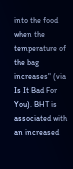into the food when the temperature of the bag increases" (via Is It Bad For You). BHT is associated with an increased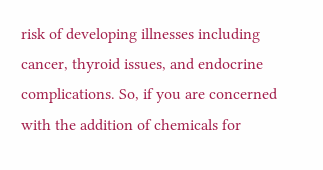risk of developing illnesses including cancer, thyroid issues, and endocrine complications. So, if you are concerned with the addition of chemicals for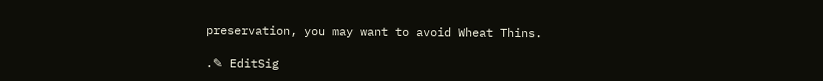preservation, you may want to avoid Wheat Thins.

.✎ EditSig